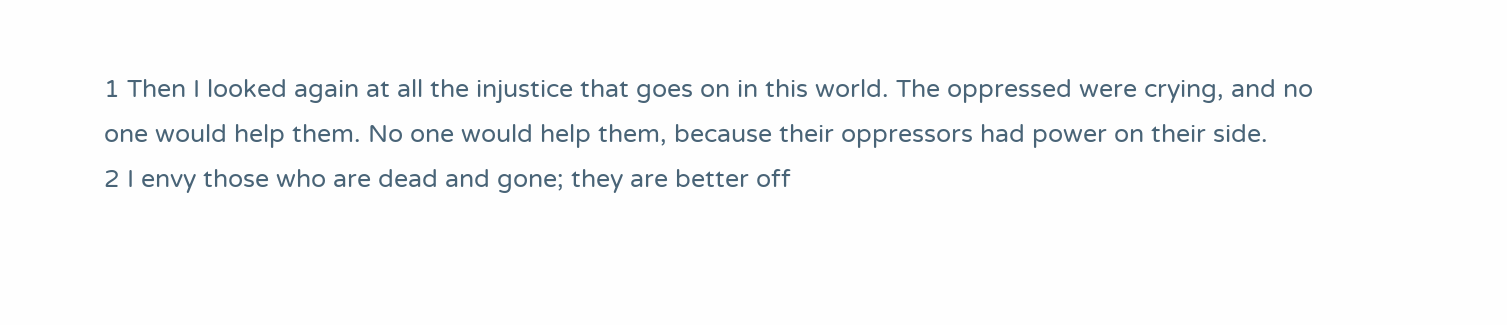1 Then I looked again at all the injustice that goes on in this world. The oppressed were crying, and no one would help them. No one would help them, because their oppressors had power on their side.
2 I envy those who are dead and gone; they are better off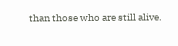than those who are still alive.